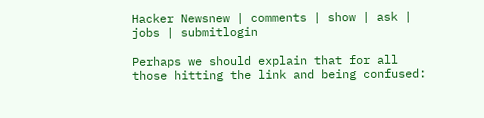Hacker Newsnew | comments | show | ask | jobs | submitlogin

Perhaps we should explain that for all those hitting the link and being confused: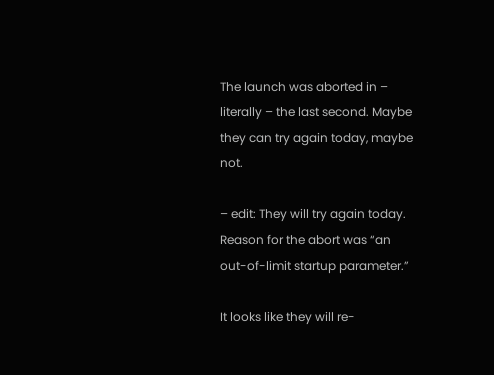The launch was aborted in – literally – the last second. Maybe they can try again today, maybe not.

– edit: They will try again today. Reason for the abort was “an out-of-limit startup parameter.”

It looks like they will re-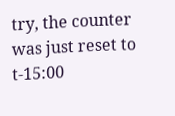try, the counter was just reset to t-15:00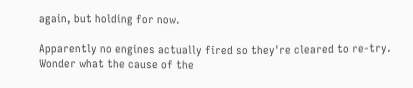again, but holding for now.

Apparently no engines actually fired so they're cleared to re-try. Wonder what the cause of the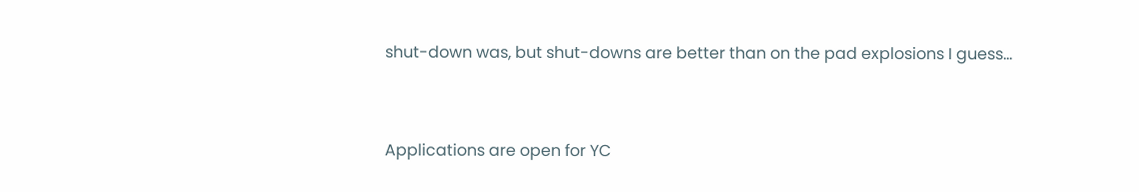shut-down was, but shut-downs are better than on the pad explosions I guess...


Applications are open for YC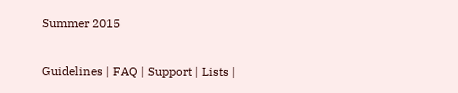Summer 2015

Guidelines | FAQ | Support | Lists |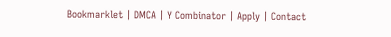Bookmarklet | DMCA | Y Combinator | Apply | Contact